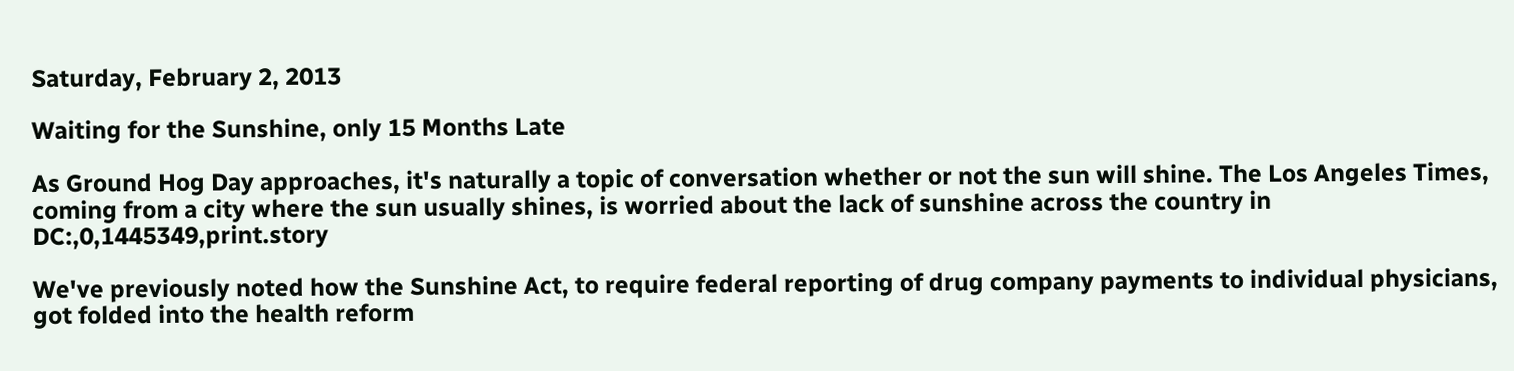Saturday, February 2, 2013

Waiting for the Sunshine, only 15 Months Late

As Ground Hog Day approaches, it's naturally a topic of conversation whether or not the sun will shine. The Los Angeles Times, coming from a city where the sun usually shines, is worried about the lack of sunshine across the country in DC:,0,1445349,print.story

We've previously noted how the Sunshine Act, to require federal reporting of drug company payments to individual physicians, got folded into the health reform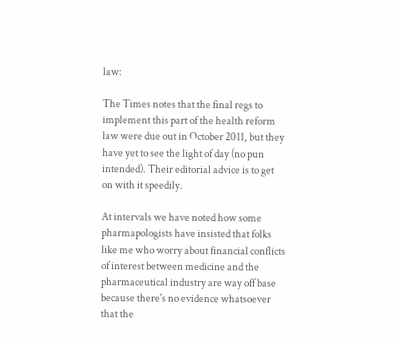law:

The Times notes that the final regs to implement this part of the health reform law were due out in October 2011, but they have yet to see the light of day (no pun intended). Their editorial advice is to get on with it speedily.

At intervals we have noted how some pharmapologists have insisted that folks like me who worry about financial conflicts of interest between medicine and the pharmaceutical industry are way off base because there's no evidence whatsoever that the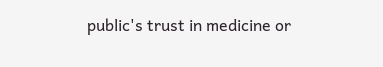public's trust in medicine or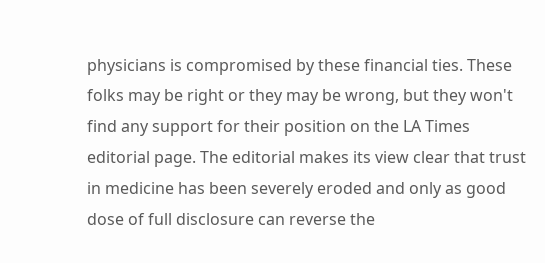physicians is compromised by these financial ties. These folks may be right or they may be wrong, but they won't find any support for their position on the LA Times editorial page. The editorial makes its view clear that trust in medicine has been severely eroded and only as good dose of full disclosure can reverse the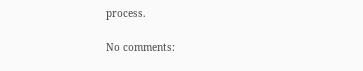process.

No comments: